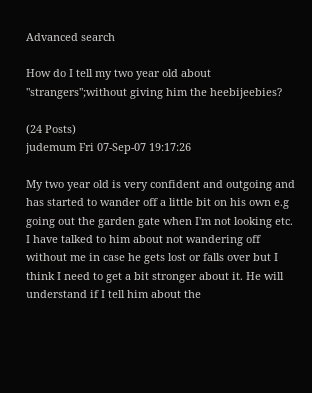Advanced search

How do I tell my two year old about "strangers";without giving him the heebijeebies?

(24 Posts)
judemum Fri 07-Sep-07 19:17:26

My two year old is very confident and outgoing and has started to wander off a little bit on his own e.g going out the garden gate when I'm not looking etc. I have talked to him about not wandering off without me in case he gets lost or falls over but I think I need to get a bit stronger about it. He will understand if I tell him about the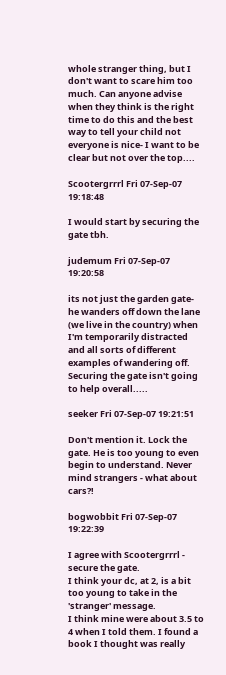whole stranger thing, but I don't want to scare him too much. Can anyone advise when they think is the right time to do this and the best way to tell your child not everyone is nice- I want to be clear but not over the top....

Scootergrrrl Fri 07-Sep-07 19:18:48

I would start by securing the gate tbh.

judemum Fri 07-Sep-07 19:20:58

its not just the garden gate- he wanders off down the lane (we live in the country) when I'm temporarily distracted and all sorts of different examples of wandering off. Securing the gate isn't going to help overall.....

seeker Fri 07-Sep-07 19:21:51

Don't mention it. Lock the gate. He is too young to even begin to understand. Never mind strangers - what about cars?!

bogwobbit Fri 07-Sep-07 19:22:39

I agree with Scootergrrrl - secure the gate.
I think your dc, at 2, is a bit too young to take in the 'stranger' message.
I think mine were about 3.5 to 4 when I told them. I found a book I thought was really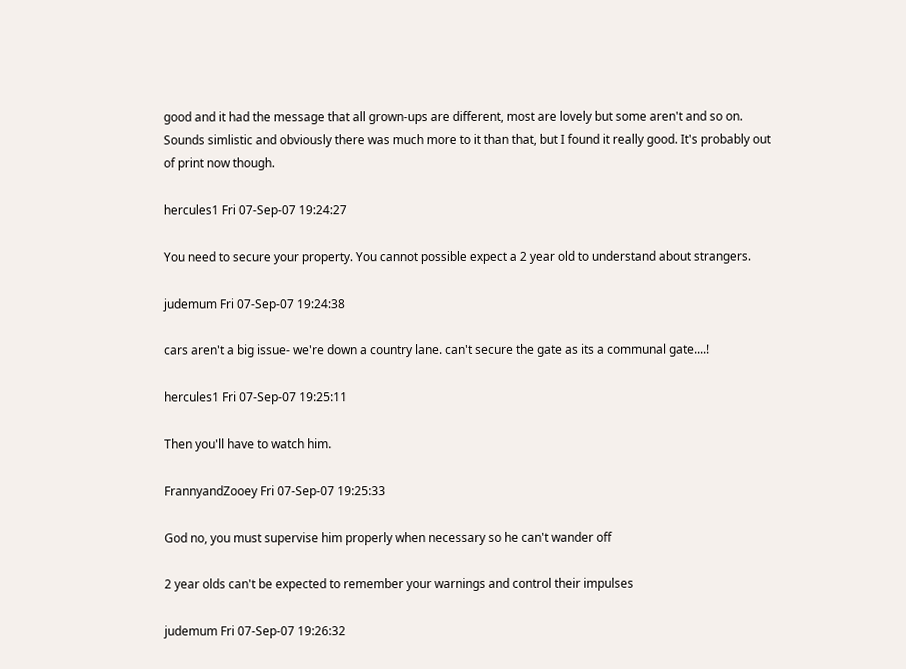good and it had the message that all grown-ups are different, most are lovely but some aren't and so on. Sounds simlistic and obviously there was much more to it than that, but I found it really good. It's probably out of print now though.

hercules1 Fri 07-Sep-07 19:24:27

You need to secure your property. You cannot possible expect a 2 year old to understand about strangers.

judemum Fri 07-Sep-07 19:24:38

cars aren't a big issue- we're down a country lane. can't secure the gate as its a communal gate....!

hercules1 Fri 07-Sep-07 19:25:11

Then you'll have to watch him.

FrannyandZooey Fri 07-Sep-07 19:25:33

God no, you must supervise him properly when necessary so he can't wander off

2 year olds can't be expected to remember your warnings and control their impulses

judemum Fri 07-Sep-07 19:26:32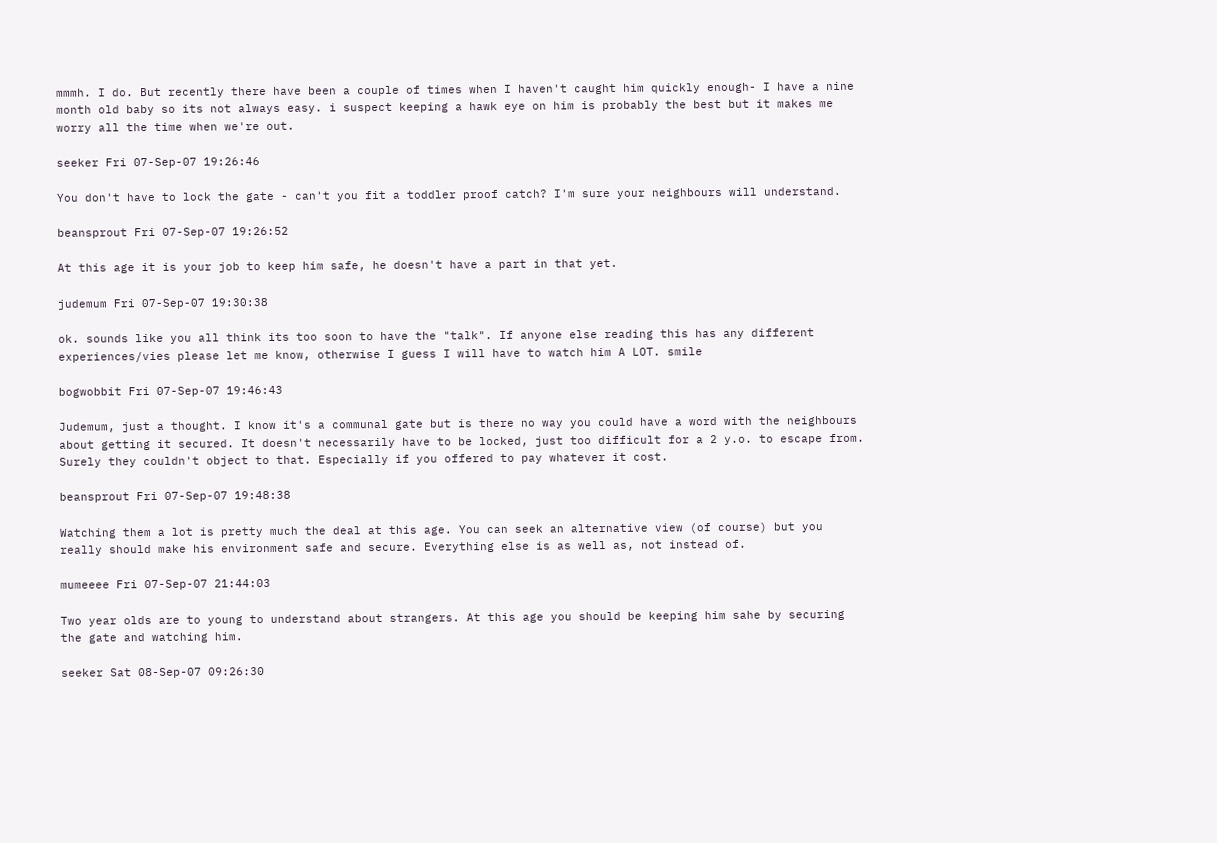mmmh. I do. But recently there have been a couple of times when I haven't caught him quickly enough- I have a nine month old baby so its not always easy. i suspect keeping a hawk eye on him is probably the best but it makes me worry all the time when we're out.

seeker Fri 07-Sep-07 19:26:46

You don't have to lock the gate - can't you fit a toddler proof catch? I'm sure your neighbours will understand.

beansprout Fri 07-Sep-07 19:26:52

At this age it is your job to keep him safe, he doesn't have a part in that yet.

judemum Fri 07-Sep-07 19:30:38

ok. sounds like you all think its too soon to have the "talk". If anyone else reading this has any different experiences/vies please let me know, otherwise I guess I will have to watch him A LOT. smile

bogwobbit Fri 07-Sep-07 19:46:43

Judemum, just a thought. I know it's a communal gate but is there no way you could have a word with the neighbours about getting it secured. It doesn't necessarily have to be locked, just too difficult for a 2 y.o. to escape from.
Surely they couldn't object to that. Especially if you offered to pay whatever it cost.

beansprout Fri 07-Sep-07 19:48:38

Watching them a lot is pretty much the deal at this age. You can seek an alternative view (of course) but you really should make his environment safe and secure. Everything else is as well as, not instead of.

mumeeee Fri 07-Sep-07 21:44:03

Two year olds are to young to understand about strangers. At this age you should be keeping him sahe by securing the gate and watching him.

seeker Sat 08-Sep-07 09:26:30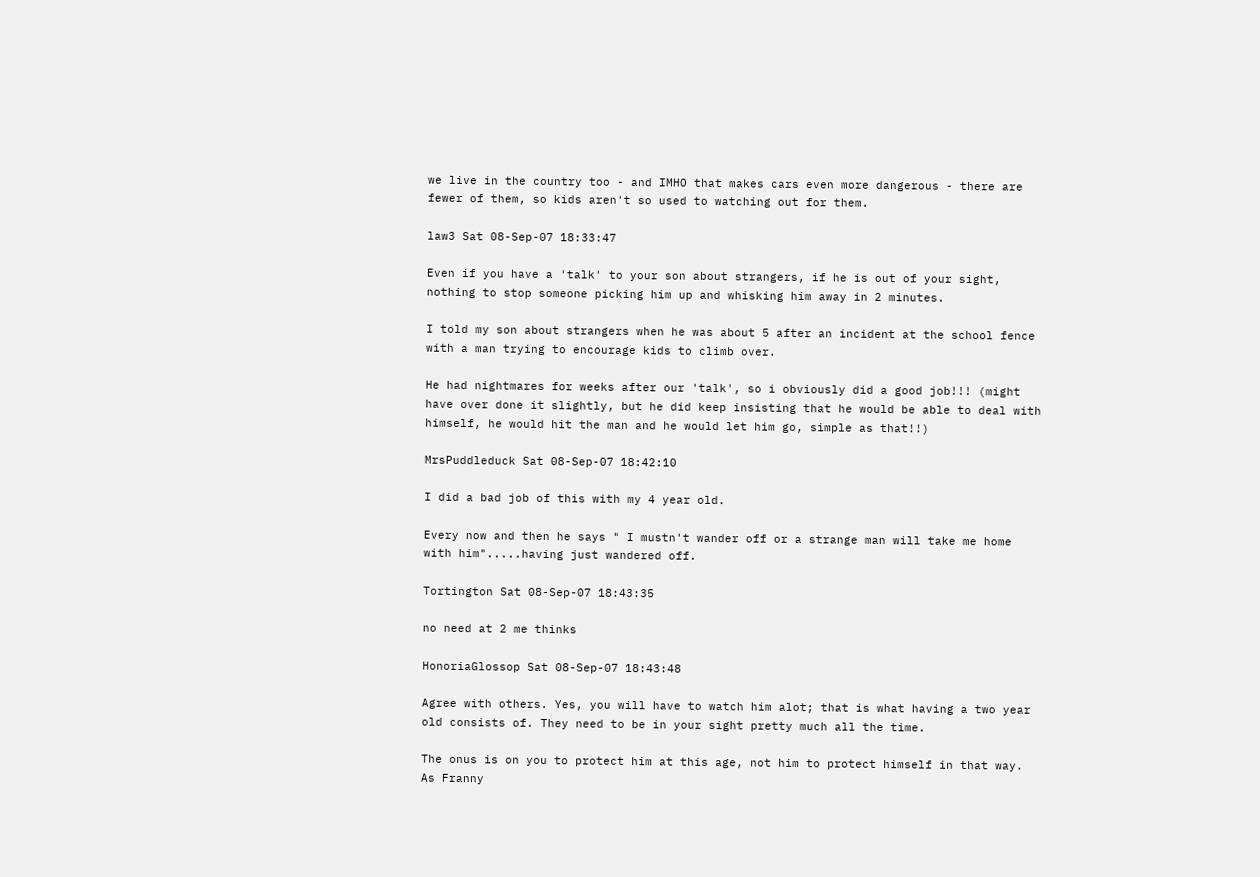we live in the country too - and IMHO that makes cars even more dangerous - there are fewer of them, so kids aren't so used to watching out for them.

law3 Sat 08-Sep-07 18:33:47

Even if you have a 'talk' to your son about strangers, if he is out of your sight, nothing to stop someone picking him up and whisking him away in 2 minutes.

I told my son about strangers when he was about 5 after an incident at the school fence with a man trying to encourage kids to climb over.

He had nightmares for weeks after our 'talk', so i obviously did a good job!!! (might have over done it slightly, but he did keep insisting that he would be able to deal with himself, he would hit the man and he would let him go, simple as that!!)

MrsPuddleduck Sat 08-Sep-07 18:42:10

I did a bad job of this with my 4 year old.

Every now and then he says " I mustn't wander off or a strange man will take me home with him".....having just wandered off.

Tortington Sat 08-Sep-07 18:43:35

no need at 2 me thinks

HonoriaGlossop Sat 08-Sep-07 18:43:48

Agree with others. Yes, you will have to watch him alot; that is what having a two year old consists of. They need to be in your sight pretty much all the time.

The onus is on you to protect him at this age, not him to protect himself in that way. As Franny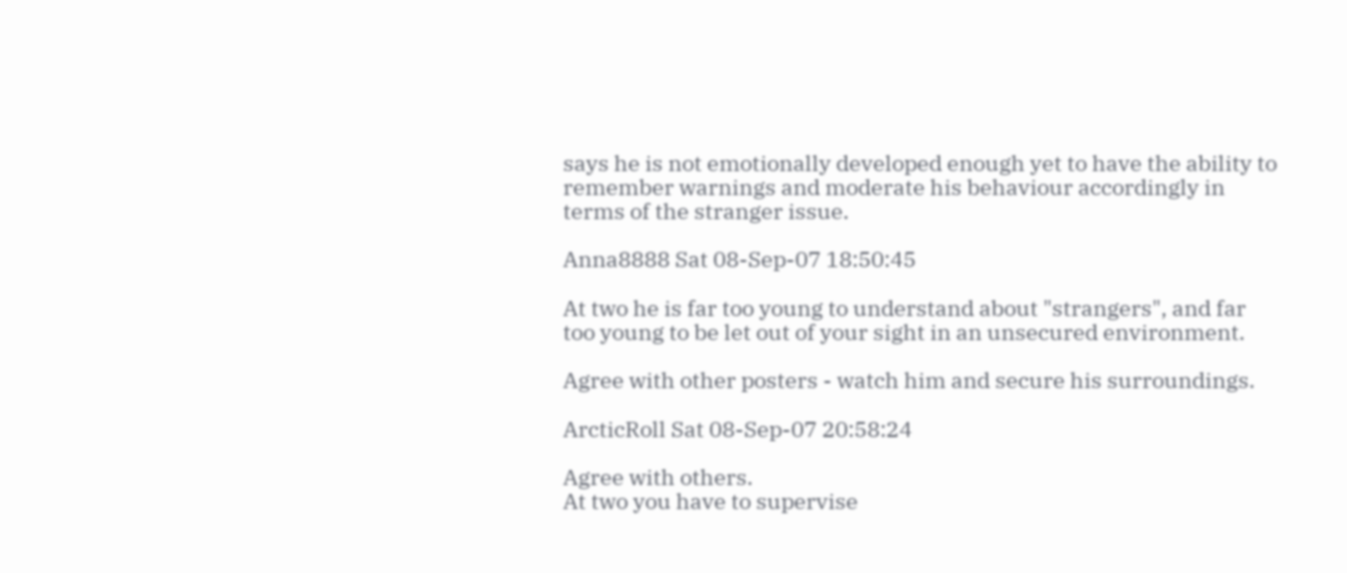says he is not emotionally developed enough yet to have the ability to remember warnings and moderate his behaviour accordingly in terms of the stranger issue.

Anna8888 Sat 08-Sep-07 18:50:45

At two he is far too young to understand about "strangers", and far too young to be let out of your sight in an unsecured environment.

Agree with other posters - watch him and secure his surroundings.

ArcticRoll Sat 08-Sep-07 20:58:24

Agree with others.
At two you have to supervise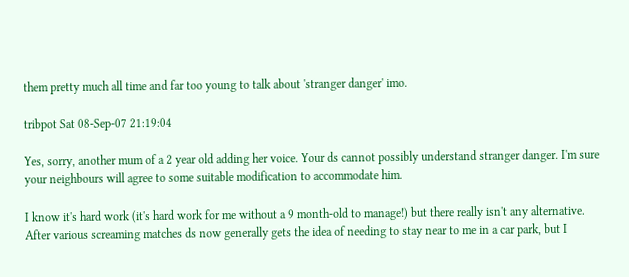them pretty much all time and far too young to talk about 'stranger danger' imo.

tribpot Sat 08-Sep-07 21:19:04

Yes, sorry, another mum of a 2 year old adding her voice. Your ds cannot possibly understand stranger danger. I'm sure your neighbours will agree to some suitable modification to accommodate him.

I know it's hard work (it's hard work for me without a 9 month-old to manage!) but there really isn't any alternative. After various screaming matches ds now generally gets the idea of needing to stay near to me in a car park, but I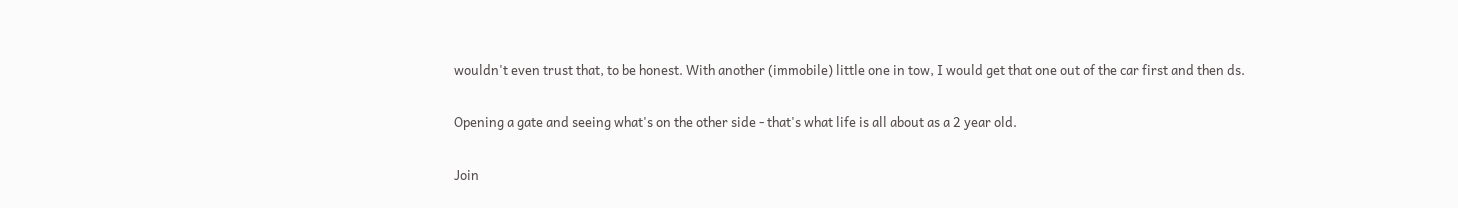wouldn't even trust that, to be honest. With another (immobile) little one in tow, I would get that one out of the car first and then ds.

Opening a gate and seeing what's on the other side - that's what life is all about as a 2 year old.

Join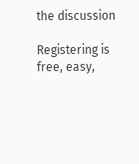the discussion

Registering is free, easy,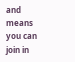and means you can join in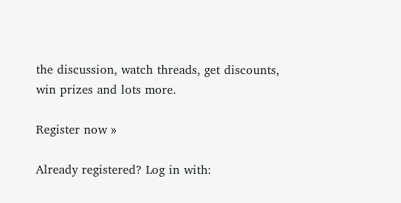the discussion, watch threads, get discounts, win prizes and lots more.

Register now »

Already registered? Log in with: